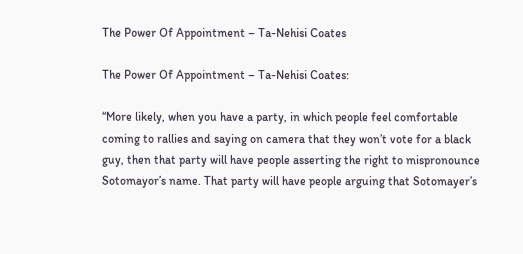The Power Of Appointment – Ta-Nehisi Coates

The Power Of Appointment – Ta-Nehisi Coates:

“More likely, when you have a party, in which people feel comfortable coming to rallies and saying on camera that they won’t vote for a black guy, then that party will have people asserting the right to mispronounce Sotomayor’s name. That party will have people arguing that Sotomayer’s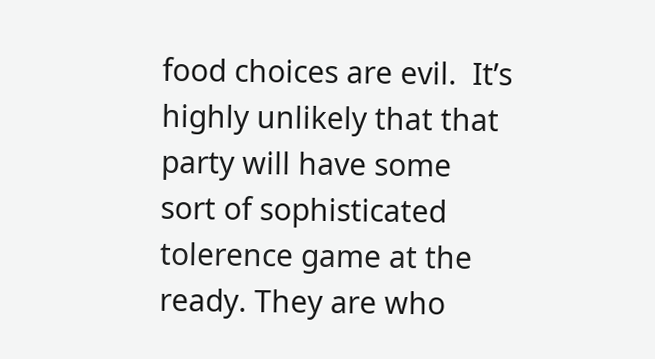food choices are evil.  It’s highly unlikely that that party will have some sort of sophisticated tolerence game at the ready. They are who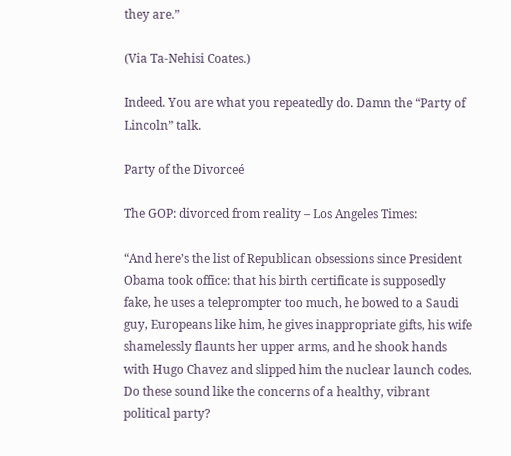they are.”

(Via Ta-Nehisi Coates.)

Indeed. You are what you repeatedly do. Damn the “Party of Lincoln” talk.

Party of the Divorceé

The GOP: divorced from reality – Los Angeles Times:

“And here’s the list of Republican obsessions since President Obama took office: that his birth certificate is supposedly fake, he uses a teleprompter too much, he bowed to a Saudi guy, Europeans like him, he gives inappropriate gifts, his wife shamelessly flaunts her upper arms, and he shook hands with Hugo Chavez and slipped him the nuclear launch codes.
Do these sound like the concerns of a healthy, vibrant political party?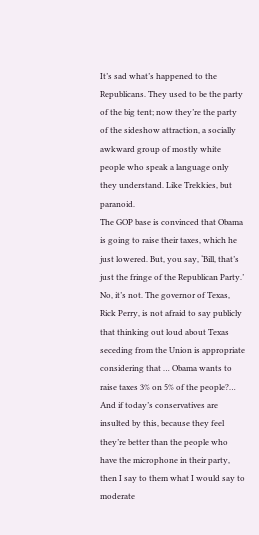It’s sad what’s happened to the Republicans. They used to be the party of the big tent; now they’re the party of the sideshow attraction, a socially awkward group of mostly white people who speak a language only they understand. Like Trekkies, but paranoid.
The GOP base is convinced that Obama is going to raise their taxes, which he just lowered. But, you say, ‘Bill, that’s just the fringe of the Republican Party.’ No, it’s not. The governor of Texas, Rick Perry, is not afraid to say publicly that thinking out loud about Texas seceding from the Union is appropriate considering that … Obama wants to raise taxes 3% on 5% of the people?…
And if today’s conservatives are insulted by this, because they feel they’re better than the people who have the microphone in their party, then I say to them what I would say to moderate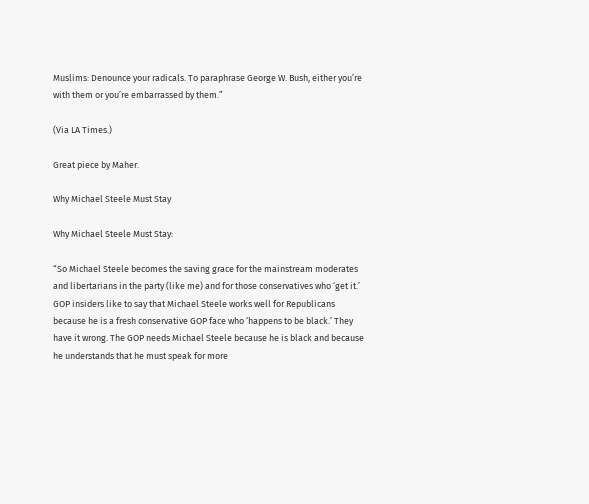Muslims: Denounce your radicals. To paraphrase George W. Bush, either you’re with them or you’re embarrassed by them.”

(Via LA Times.)

Great piece by Maher.

Why Michael Steele Must Stay

Why Michael Steele Must Stay:

“So Michael Steele becomes the saving grace for the mainstream moderates and libertarians in the party (like me) and for those conservatives who ‘get it.’ GOP insiders like to say that Michael Steele works well for Republicans because he is a fresh conservative GOP face who ‘happens to be black.’ They have it wrong. The GOP needs Michael Steele because he is black and because he understands that he must speak for more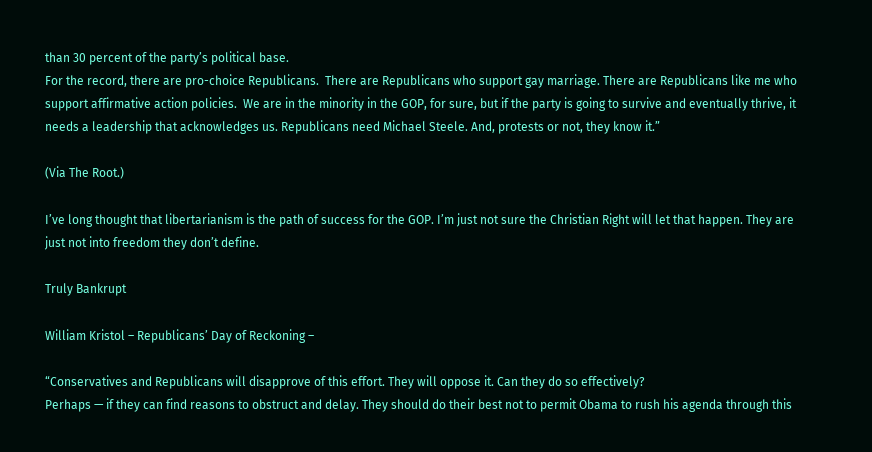than 30 percent of the party’s political base.
For the record, there are pro-choice Republicans.  There are Republicans who support gay marriage. There are Republicans like me who support affirmative action policies.  We are in the minority in the GOP, for sure, but if the party is going to survive and eventually thrive, it needs a leadership that acknowledges us. Republicans need Michael Steele. And, protests or not, they know it.”

(Via The Root.)

I’ve long thought that libertarianism is the path of success for the GOP. I’m just not sure the Christian Right will let that happen. They are just not into freedom they don’t define.

Truly Bankrupt

William Kristol – Republicans’ Day of Reckoning –

“Conservatives and Republicans will disapprove of this effort. They will oppose it. Can they do so effectively?
Perhaps — if they can find reasons to obstruct and delay. They should do their best not to permit Obama to rush his agenda through this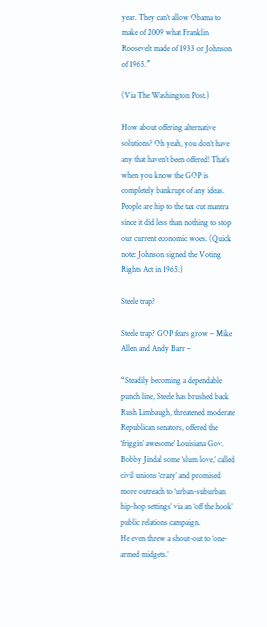year. They can’t allow Obama to make of 2009 what Franklin Roosevelt made of 1933 or Johnson of 1965.”

(Via The Washington Post.)

How about offering alternative solutions? Oh yeah, you don’t have any that haven’t been offered! That’s when you know the GOP is completely bankrupt of any ideas. People are hip to the tax cut mantra since it did less than nothing to stop our current economic woes. (Quick note: Johnson signed the Voting Rights Act in 1965.)

Steele trap?

Steele trap? GOP fears grow – Mike Allen and Andy Barr –

“Steadily becoming a dependable punch line, Steele has brushed back Rush Limbaugh, threatened moderate Republican senators, offered the ‘friggin’ awesome’ Louisiana Gov. Bobby Jindal some ‘slum love,’ called civil unions ‘crazy’ and promised more outreach to ‘urban-suburban hip-hop settings’ via an ‘off the hook’ public relations campaign.
He even threw a shout-out to ‘one-armed midgets.’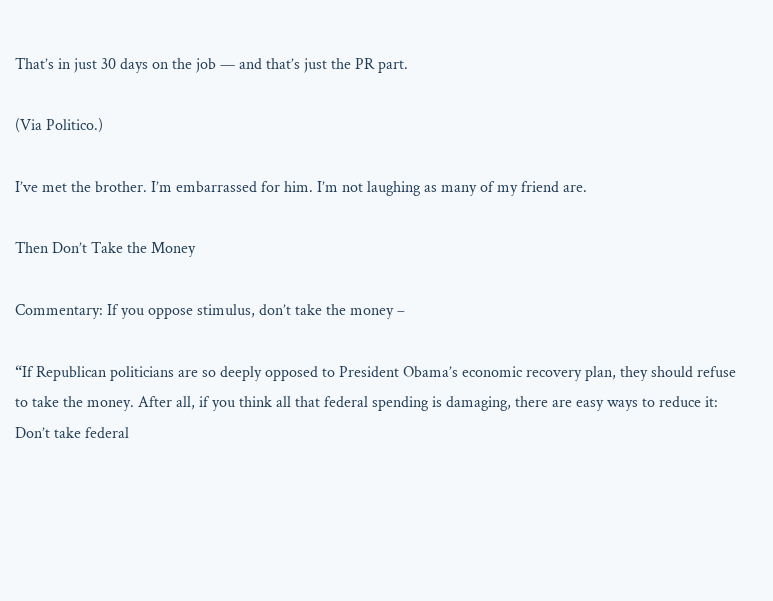That’s in just 30 days on the job — and that’s just the PR part.

(Via Politico.)

I’ve met the brother. I’m embarrassed for him. I’m not laughing as many of my friend are.

Then Don’t Take the Money

Commentary: If you oppose stimulus, don’t take the money –

“If Republican politicians are so deeply opposed to President Obama’s economic recovery plan, they should refuse to take the money. After all, if you think all that federal spending is damaging, there are easy ways to reduce it: Don’t take federal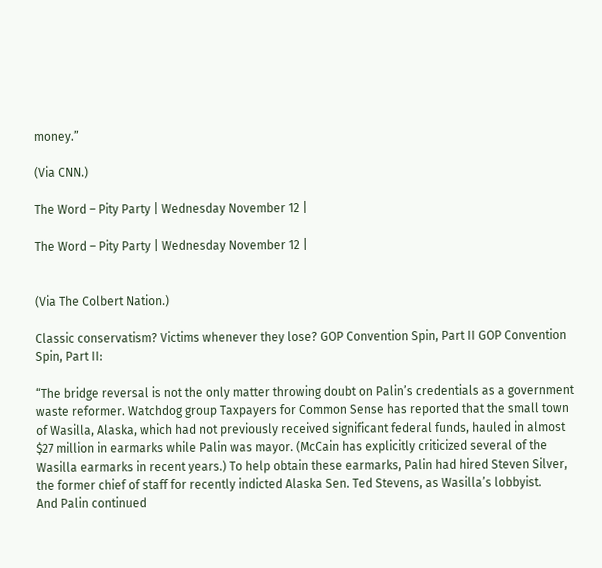money.”

(Via CNN.)

The Word – Pity Party | Wednesday November 12 |

The Word – Pity Party | Wednesday November 12 |


(Via The Colbert Nation.)

Classic conservatism? Victims whenever they lose? GOP Convention Spin, Part II GOP Convention Spin, Part II:

“The bridge reversal is not the only matter throwing doubt on Palin’s credentials as a government waste reformer. Watchdog group Taxpayers for Common Sense has reported that the small town of Wasilla, Alaska, which had not previously received significant federal funds, hauled in almost $27 million in earmarks while Palin was mayor. (McCain has explicitly criticized several of the Wasilla earmarks in recent years.) To help obtain these earmarks, Palin had hired Steven Silver, the former chief of staff for recently indicted Alaska Sen. Ted Stevens, as Wasilla’s lobbyist.
And Palin continued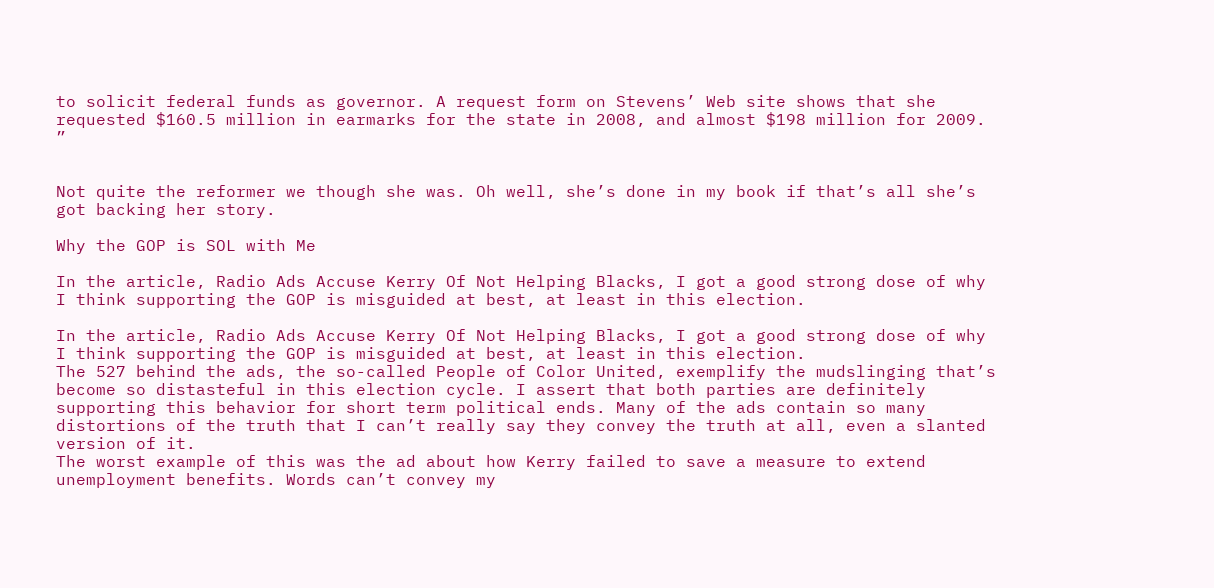to solicit federal funds as governor. A request form on Stevens’ Web site shows that she requested $160.5 million in earmarks for the state in 2008, and almost $198 million for 2009. ”


Not quite the reformer we though she was. Oh well, she’s done in my book if that’s all she’s got backing her story.

Why the GOP is SOL with Me

In the article, Radio Ads Accuse Kerry Of Not Helping Blacks, I got a good strong dose of why I think supporting the GOP is misguided at best, at least in this election.

In the article, Radio Ads Accuse Kerry Of Not Helping Blacks, I got a good strong dose of why I think supporting the GOP is misguided at best, at least in this election.
The 527 behind the ads, the so-called People of Color United, exemplify the mudslinging that’s become so distasteful in this election cycle. I assert that both parties are definitely supporting this behavior for short term political ends. Many of the ads contain so many distortions of the truth that I can’t really say they convey the truth at all, even a slanted version of it.
The worst example of this was the ad about how Kerry failed to save a measure to extend unemployment benefits. Words can’t convey my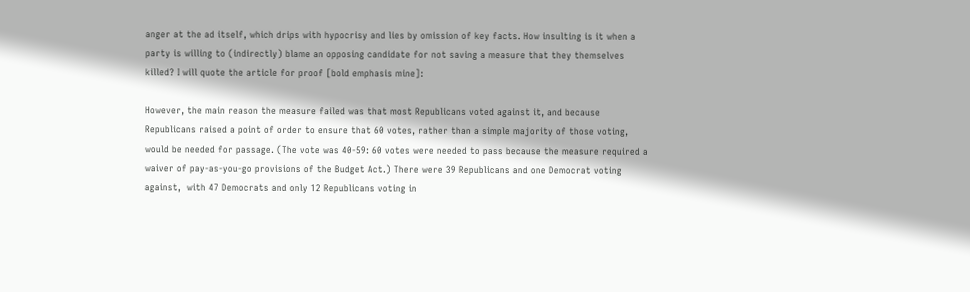anger at the ad itself, which drips with hypocrisy and lies by omission of key facts. How insulting is it when a party is willing to (indirectly) blame an opposing candidate for not saving a measure that they themselves killed? I will quote the article for proof [bold emphasis mine]:

However, the main reason the measure failed was that most Republicans voted against it, and because Republicans raised a point of order to ensure that 60 votes, rather than a simple majority of those voting, would be needed for passage. (The vote was 40-59: 60 votes were needed to pass because the measure required a waiver of pay-as-you-go provisions of the Budget Act.) There were 39 Republicans and one Democrat voting against,  with 47 Democrats and only 12 Republicans voting in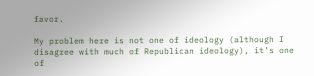favor.

My problem here is not one of ideology (although I disagree with much of Republican ideology), it’s one of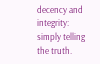decency and integrity: simply telling the truth.